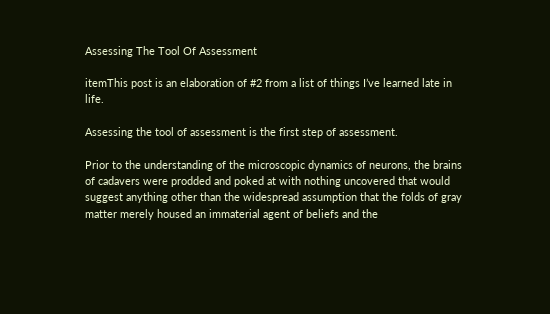Assessing The Tool Of Assessment

itemThis post is an elaboration of #2 from a list of things I’ve learned late in life.

Assessing the tool of assessment is the first step of assessment.

Prior to the understanding of the microscopic dynamics of neurons, the brains of cadavers were prodded and poked at with nothing uncovered that would suggest anything other than the widespread assumption that the folds of gray matter merely housed an immaterial agent of beliefs and the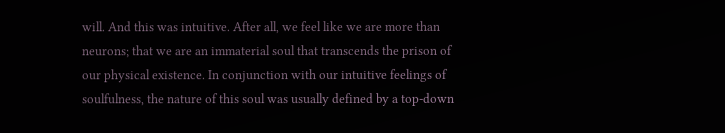will. And this was intuitive. After all, we feel like we are more than neurons; that we are an immaterial soul that transcends the prison of our physical existence. In conjunction with our intuitive feelings of soulfulness, the nature of this soul was usually defined by a top-down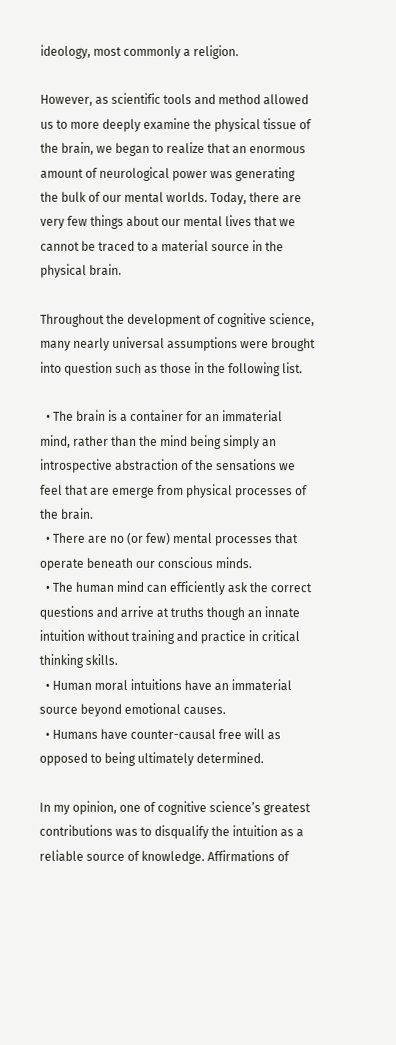ideology, most commonly a religion.

However, as scientific tools and method allowed us to more deeply examine the physical tissue of the brain, we began to realize that an enormous amount of neurological power was generating the bulk of our mental worlds. Today, there are very few things about our mental lives that we cannot be traced to a material source in the physical brain.

Throughout the development of cognitive science, many nearly universal assumptions were brought into question such as those in the following list.

  • The brain is a container for an immaterial mind, rather than the mind being simply an introspective abstraction of the sensations we feel that are emerge from physical processes of the brain.
  • There are no (or few) mental processes that operate beneath our conscious minds.
  • The human mind can efficiently ask the correct questions and arrive at truths though an innate intuition without training and practice in critical thinking skills.
  • Human moral intuitions have an immaterial source beyond emotional causes.
  • Humans have counter-causal free will as opposed to being ultimately determined.

In my opinion, one of cognitive science’s greatest contributions was to disqualify the intuition as a reliable source of knowledge. Affirmations of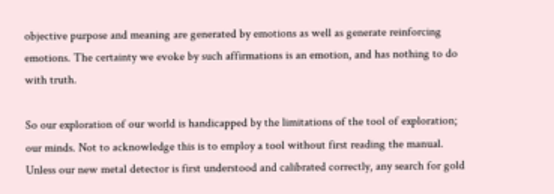objective purpose and meaning are generated by emotions as well as generate reinforcing emotions. The certainty we evoke by such affirmations is an emotion, and has nothing to do with truth.

So our exploration of our world is handicapped by the limitations of the tool of exploration; our minds. Not to acknowledge this is to employ a tool without first reading the manual. Unless our new metal detector is first understood and calibrated correctly, any search for gold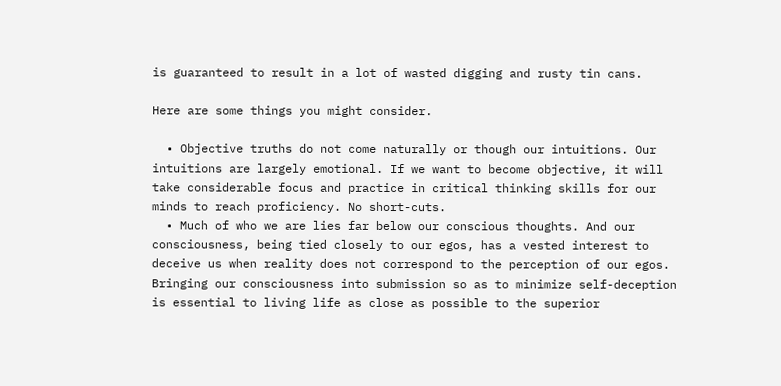is guaranteed to result in a lot of wasted digging and rusty tin cans.

Here are some things you might consider.

  • Objective truths do not come naturally or though our intuitions. Our intuitions are largely emotional. If we want to become objective, it will take considerable focus and practice in critical thinking skills for our minds to reach proficiency. No short-cuts.
  • Much of who we are lies far below our conscious thoughts. And our consciousness, being tied closely to our egos, has a vested interest to deceive us when reality does not correspond to the perception of our egos. Bringing our consciousness into submission so as to minimize self-deception is essential to living life as close as possible to the superior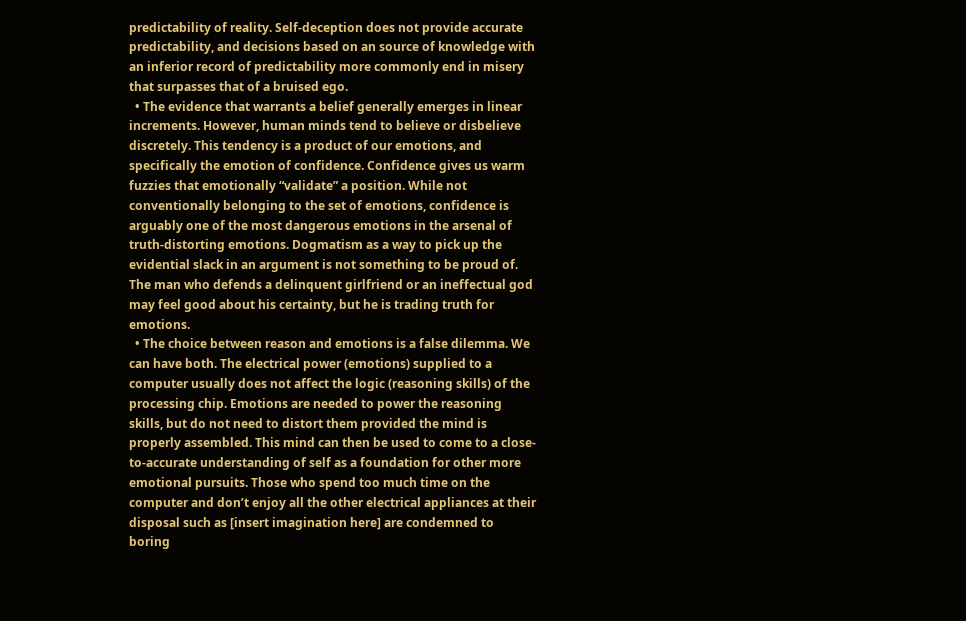predictability of reality. Self-deception does not provide accurate predictability, and decisions based on an source of knowledge with an inferior record of predictability more commonly end in misery that surpasses that of a bruised ego.
  • The evidence that warrants a belief generally emerges in linear increments. However, human minds tend to believe or disbelieve discretely. This tendency is a product of our emotions, and specifically the emotion of confidence. Confidence gives us warm fuzzies that emotionally “validate” a position. While not conventionally belonging to the set of emotions, confidence is arguably one of the most dangerous emotions in the arsenal of truth-distorting emotions. Dogmatism as a way to pick up the evidential slack in an argument is not something to be proud of. The man who defends a delinquent girlfriend or an ineffectual god may feel good about his certainty, but he is trading truth for emotions.
  • The choice between reason and emotions is a false dilemma. We can have both. The electrical power (emotions) supplied to a computer usually does not affect the logic (reasoning skills) of the processing chip. Emotions are needed to power the reasoning skills, but do not need to distort them provided the mind is properly assembled. This mind can then be used to come to a close-to-accurate understanding of self as a foundation for other more emotional pursuits. Those who spend too much time on the computer and don’t enjoy all the other electrical appliances at their disposal such as [insert imagination here] are condemned to boring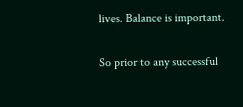lives. Balance is important.

So prior to any successful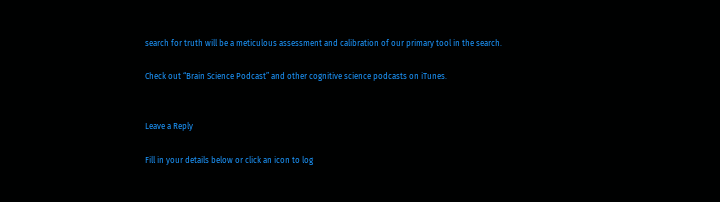search for truth will be a meticulous assessment and calibration of our primary tool in the search.

Check out “Brain Science Podcast” and other cognitive science podcasts on iTunes.


Leave a Reply

Fill in your details below or click an icon to log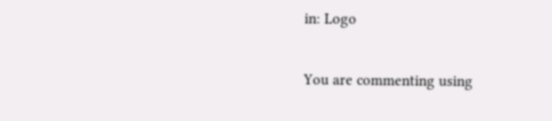in: Logo

You are commenting using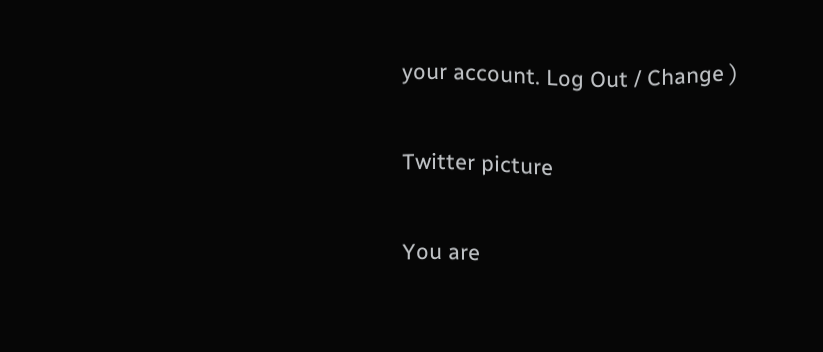your account. Log Out / Change )

Twitter picture

You are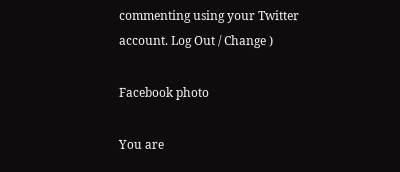commenting using your Twitter account. Log Out / Change )

Facebook photo

You are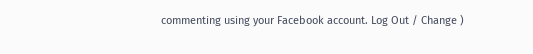commenting using your Facebook account. Log Out / Change )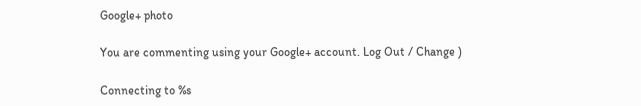Google+ photo

You are commenting using your Google+ account. Log Out / Change )

Connecting to %s